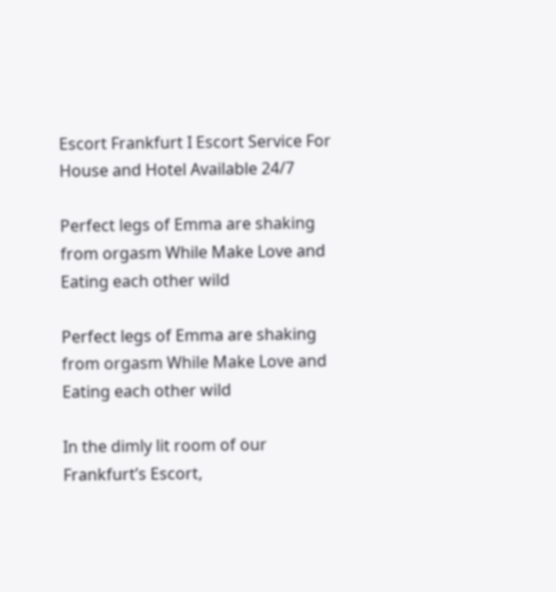Escort Frankfurt I Escort Service For House and Hotel Available 24/7

Perfect legs of Emma are shaking from orgasm While Make Love and Eating each other wild

Perfect legs of Emma are shaking from orgasm While Make Love and Eating each other wild

In the dimly lit room of our Frankfurt’s Escort,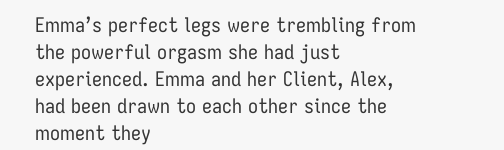Emma’s perfect legs were trembling from the powerful orgasm she had just experienced. Emma and her Client, Alex, had been drawn to each other since the moment they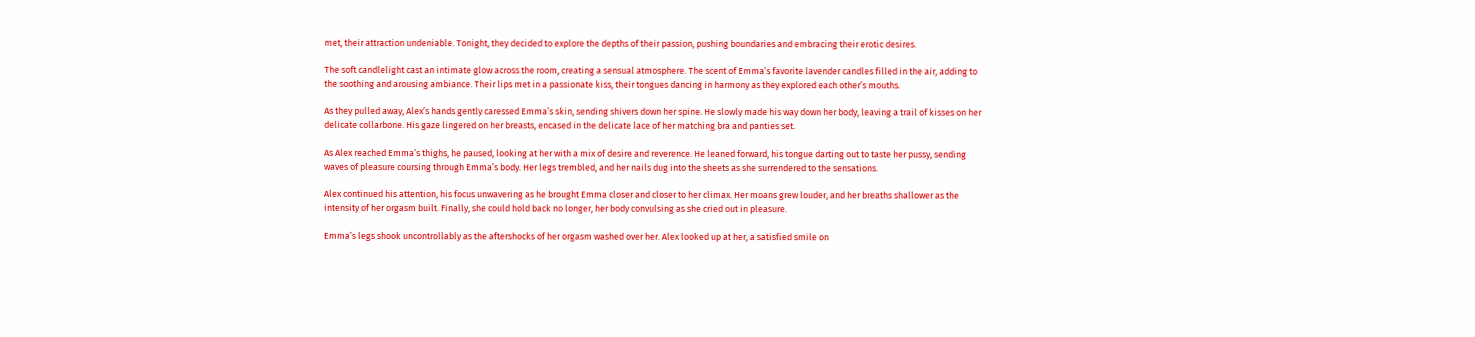met, their attraction undeniable. Tonight, they decided to explore the depths of their passion, pushing boundaries and embracing their erotic desires.

The soft candlelight cast an intimate glow across the room, creating a sensual atmosphere. The scent of Emma’s favorite lavender candles filled in the air, adding to the soothing and arousing ambiance. Their lips met in a passionate kiss, their tongues dancing in harmony as they explored each other’s mouths.

As they pulled away, Alex’s hands gently caressed Emma’s skin, sending shivers down her spine. He slowly made his way down her body, leaving a trail of kisses on her delicate collarbone. His gaze lingered on her breasts, encased in the delicate lace of her matching bra and panties set.

As Alex reached Emma’s thighs, he paused, looking at her with a mix of desire and reverence. He leaned forward, his tongue darting out to taste her pussy, sending waves of pleasure coursing through Emma’s body. Her legs trembled, and her nails dug into the sheets as she surrendered to the sensations.

Alex continued his attention, his focus unwavering as he brought Emma closer and closer to her climax. Her moans grew louder, and her breaths shallower as the intensity of her orgasm built. Finally, she could hold back no longer, her body convulsing as she cried out in pleasure.

Emma’s legs shook uncontrollably as the aftershocks of her orgasm washed over her. Alex looked up at her, a satisfied smile on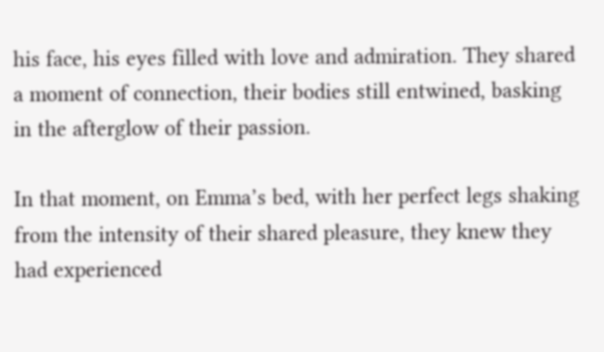his face, his eyes filled with love and admiration. They shared a moment of connection, their bodies still entwined, basking in the afterglow of their passion.

In that moment, on Emma’s bed, with her perfect legs shaking from the intensity of their shared pleasure, they knew they had experienced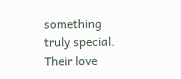something truly special. Their love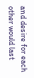and desire for each other would last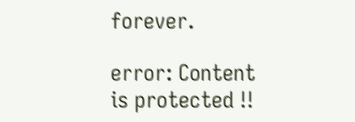forever.

error: Content is protected !!